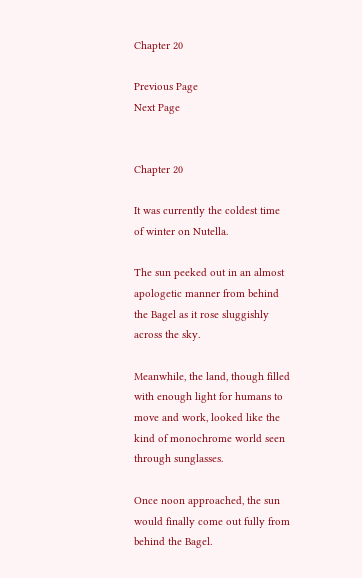Chapter 20

Previous Page
Next Page


Chapter 20

It was currently the coldest time of winter on Nutella.

The sun peeked out in an almost apologetic manner from behind the Bagel as it rose sluggishly across the sky.

Meanwhile, the land, though filled with enough light for humans to move and work, looked like the kind of monochrome world seen through sunglasses.

Once noon approached, the sun would finally come out fully from behind the Bagel.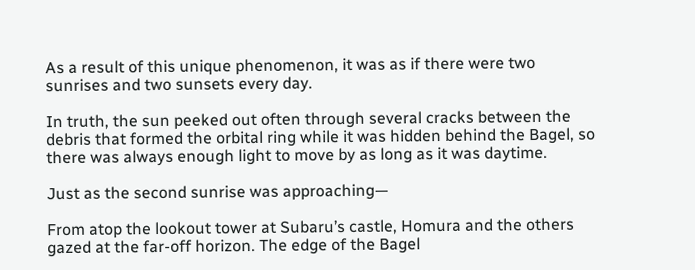As a result of this unique phenomenon, it was as if there were two sunrises and two sunsets every day.

In truth, the sun peeked out often through several cracks between the debris that formed the orbital ring while it was hidden behind the Bagel, so there was always enough light to move by as long as it was daytime.

Just as the second sunrise was approaching—

From atop the lookout tower at Subaru’s castle, Homura and the others gazed at the far-off horizon. The edge of the Bagel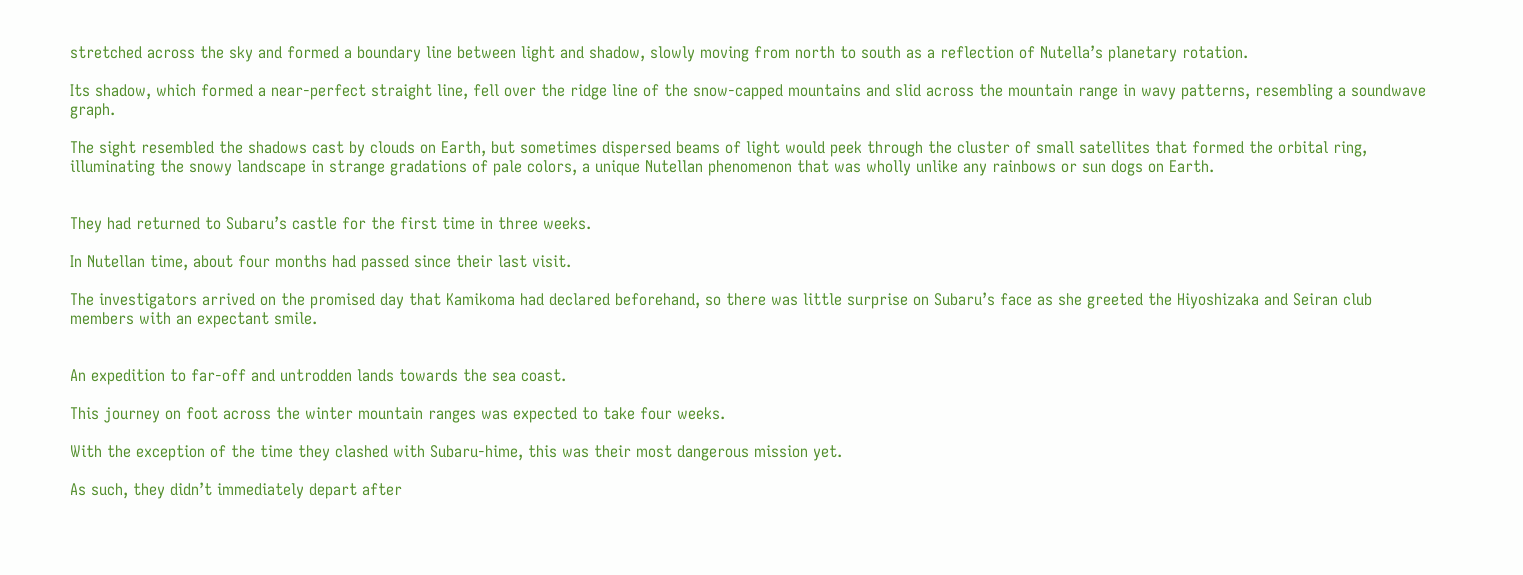stretched across the sky and formed a boundary line between light and shadow, slowly moving from north to south as a reflection of Nutella’s planetary rotation.

Its shadow, which formed a near-perfect straight line, fell over the ridge line of the snow-capped mountains and slid across the mountain range in wavy patterns, resembling a soundwave graph.

The sight resembled the shadows cast by clouds on Earth, but sometimes dispersed beams of light would peek through the cluster of small satellites that formed the orbital ring, illuminating the snowy landscape in strange gradations of pale colors, a unique Nutellan phenomenon that was wholly unlike any rainbows or sun dogs on Earth.


They had returned to Subaru’s castle for the first time in three weeks.

In Nutellan time, about four months had passed since their last visit.

The investigators arrived on the promised day that Kamikoma had declared beforehand, so there was little surprise on Subaru’s face as she greeted the Hiyoshizaka and Seiran club members with an expectant smile.


An expedition to far-off and untrodden lands towards the sea coast.

This journey on foot across the winter mountain ranges was expected to take four weeks.

With the exception of the time they clashed with Subaru-hime, this was their most dangerous mission yet.

As such, they didn’t immediately depart after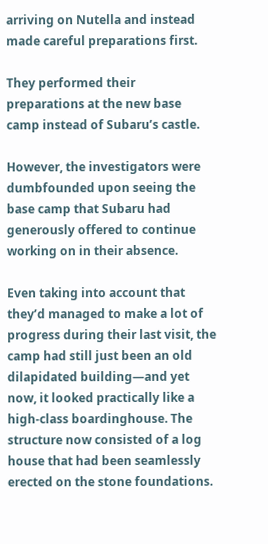arriving on Nutella and instead made careful preparations first.

They performed their preparations at the new base camp instead of Subaru’s castle.

However, the investigators were dumbfounded upon seeing the base camp that Subaru had generously offered to continue working on in their absence.

Even taking into account that they’d managed to make a lot of progress during their last visit, the camp had still just been an old dilapidated building—and yet now, it looked practically like a high-class boardinghouse. The structure now consisted of a log house that had been seamlessly erected on the stone foundations.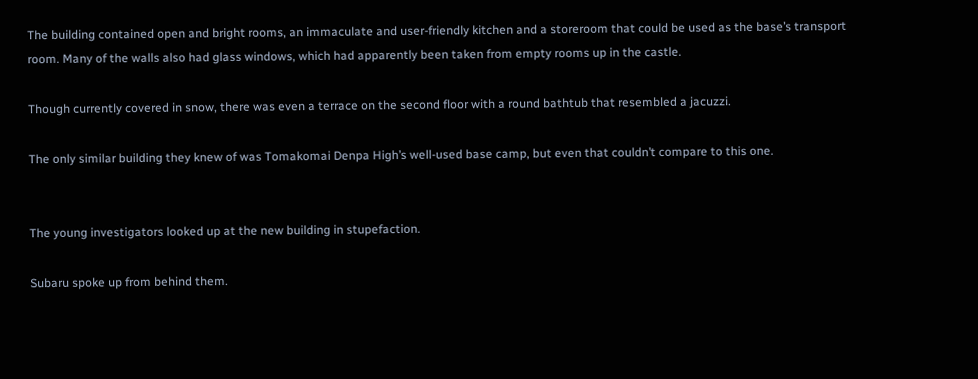The building contained open and bright rooms, an immaculate and user-friendly kitchen and a storeroom that could be used as the base’s transport room. Many of the walls also had glass windows, which had apparently been taken from empty rooms up in the castle.

Though currently covered in snow, there was even a terrace on the second floor with a round bathtub that resembled a jacuzzi.

The only similar building they knew of was Tomakomai Denpa High’s well-used base camp, but even that couldn’t compare to this one.


The young investigators looked up at the new building in stupefaction.

Subaru spoke up from behind them.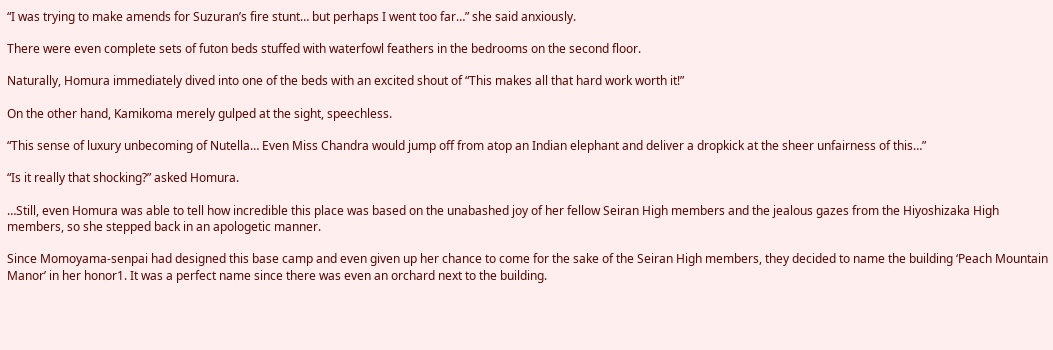“I was trying to make amends for Suzuran’s fire stunt… but perhaps I went too far…” she said anxiously.

There were even complete sets of futon beds stuffed with waterfowl feathers in the bedrooms on the second floor.

Naturally, Homura immediately dived into one of the beds with an excited shout of “This makes all that hard work worth it!”

On the other hand, Kamikoma merely gulped at the sight, speechless.

“This sense of luxury unbecoming of Nutella… Even Miss Chandra would jump off from atop an Indian elephant and deliver a dropkick at the sheer unfairness of this…”

“Is it really that shocking?” asked Homura.

…Still, even Homura was able to tell how incredible this place was based on the unabashed joy of her fellow Seiran High members and the jealous gazes from the Hiyoshizaka High members, so she stepped back in an apologetic manner.

Since Momoyama-senpai had designed this base camp and even given up her chance to come for the sake of the Seiran High members, they decided to name the building ‘Peach Mountain Manor’ in her honor1. It was a perfect name since there was even an orchard next to the building.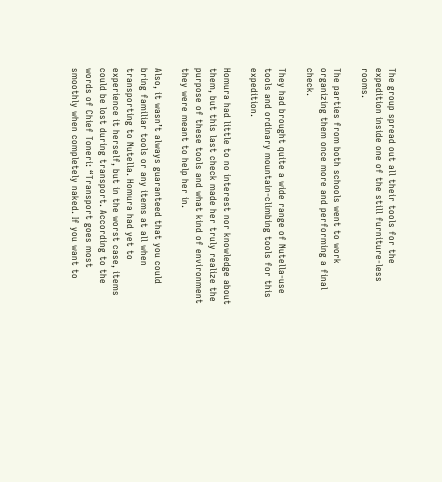The group spread out all their tools for the expedition inside one of the still furniture-less rooms.

The parties from both schools went to work organizing them once more and performing a final check.

They had brought quite a wide range of Nutella-use tools and ordinary mountain-climbing tools for this expedition.

Homura had little to no interest nor knowledge about them, but this last check made her truly realize the purpose of these tools and what kind of environment they were meant to help her in.

Also, it wasn’t always guaranteed that you could bring familiar tools or any items at all when transporting to Nutella. Homura had yet to experience it herself, but in the worst case, items could be lost during transport. According to the words of Chief Toneri: “Transport goes most smoothly when completely naked. If you want to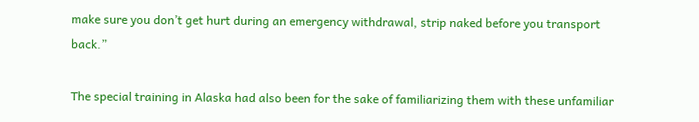make sure you don’t get hurt during an emergency withdrawal, strip naked before you transport back.”

The special training in Alaska had also been for the sake of familiarizing them with these unfamiliar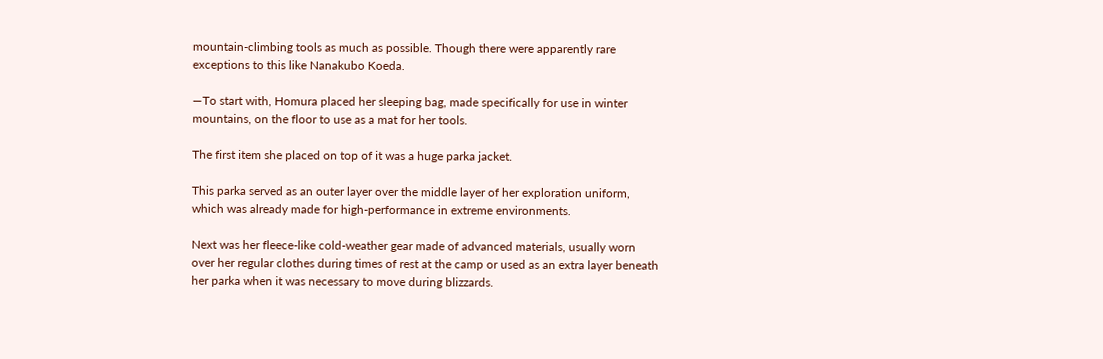mountain-climbing tools as much as possible. Though there were apparently rare exceptions to this like Nanakubo Koeda.

—To start with, Homura placed her sleeping bag, made specifically for use in winter mountains, on the floor to use as a mat for her tools.

The first item she placed on top of it was a huge parka jacket.

This parka served as an outer layer over the middle layer of her exploration uniform, which was already made for high-performance in extreme environments.

Next was her fleece-like cold-weather gear made of advanced materials, usually worn over her regular clothes during times of rest at the camp or used as an extra layer beneath her parka when it was necessary to move during blizzards.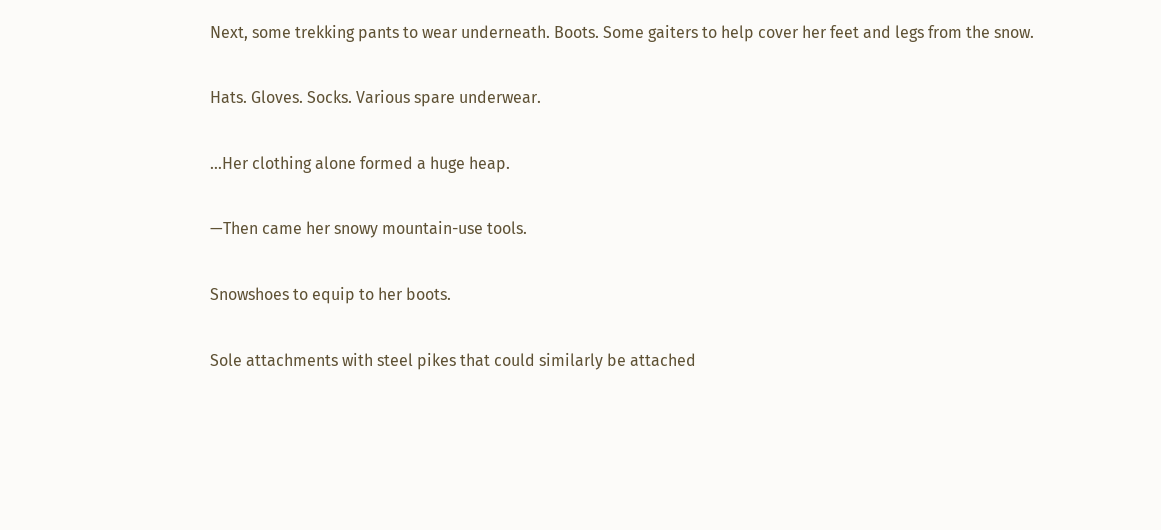Next, some trekking pants to wear underneath. Boots. Some gaiters to help cover her feet and legs from the snow.

Hats. Gloves. Socks. Various spare underwear.

…Her clothing alone formed a huge heap.

—Then came her snowy mountain-use tools.

Snowshoes to equip to her boots.

Sole attachments with steel pikes that could similarly be attached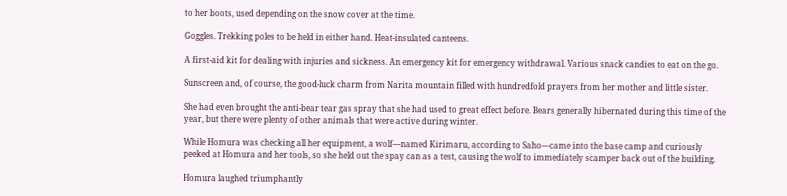to her boots, used depending on the snow cover at the time.

Goggles. Trekking poles to be held in either hand. Heat-insulated canteens.

A first-aid kit for dealing with injuries and sickness. An emergency kit for emergency withdrawal. Various snack candies to eat on the go.

Sunscreen and, of course, the good-luck charm from Narita mountain filled with hundredfold prayers from her mother and little sister.

She had even brought the anti-bear tear gas spray that she had used to great effect before. Bears generally hibernated during this time of the year, but there were plenty of other animals that were active during winter.

While Homura was checking all her equipment, a wolf—named Kirimaru, according to Saho—came into the base camp and curiously peeked at Homura and her tools, so she held out the spay can as a test, causing the wolf to immediately scamper back out of the building.

Homura laughed triumphantly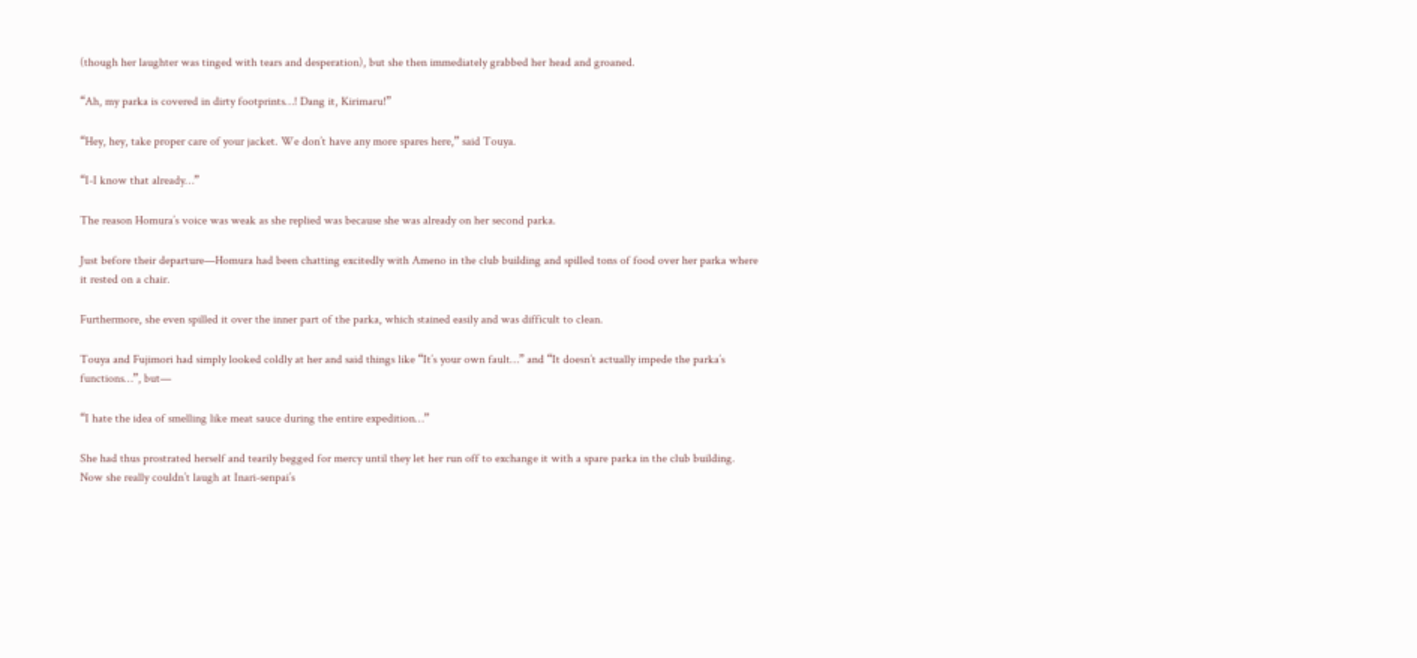(though her laughter was tinged with tears and desperation), but she then immediately grabbed her head and groaned.

“Ah, my parka is covered in dirty footprints…! Dang it, Kirimaru!”

“Hey, hey, take proper care of your jacket. We don’t have any more spares here,” said Touya.

“I-I know that already…”

The reason Homura’s voice was weak as she replied was because she was already on her second parka.

Just before their departure—Homura had been chatting excitedly with Ameno in the club building and spilled tons of food over her parka where it rested on a chair.

Furthermore, she even spilled it over the inner part of the parka, which stained easily and was difficult to clean.

Touya and Fujimori had simply looked coldly at her and said things like “It’s your own fault…” and “It doesn’t actually impede the parka’s functions…”, but—

“I hate the idea of smelling like meat sauce during the entire expedition…”

She had thus prostrated herself and tearily begged for mercy until they let her run off to exchange it with a spare parka in the club building. Now she really couldn’t laugh at Inari-senpai’s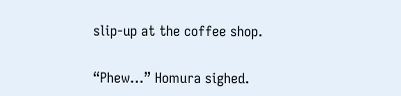slip-up at the coffee shop.

“Phew…” Homura sighed.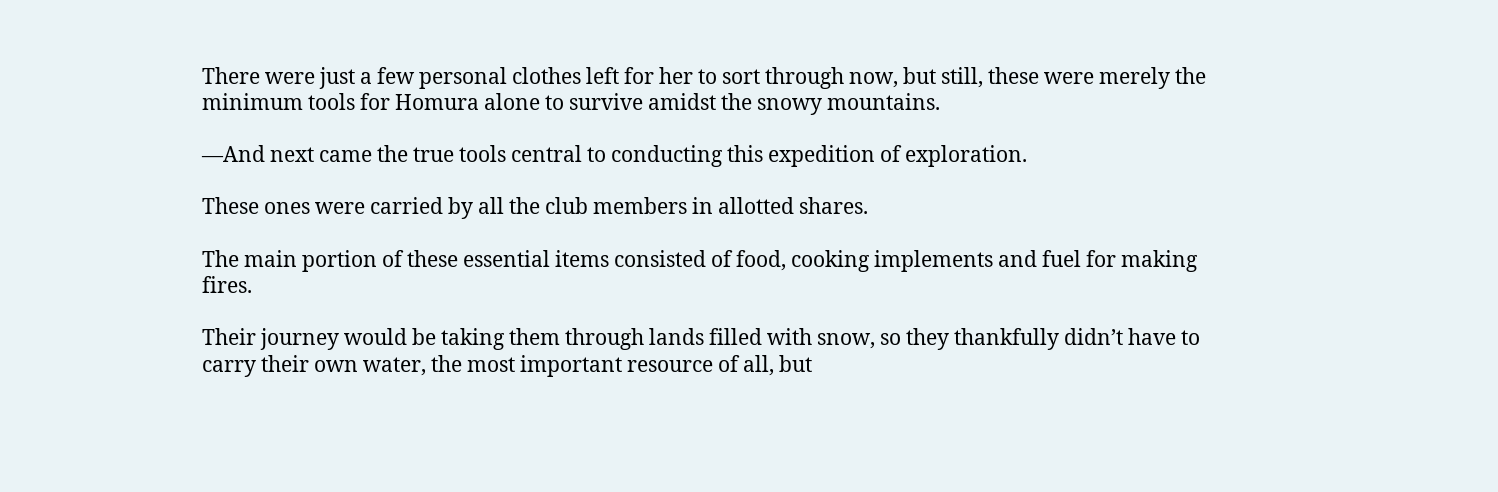There were just a few personal clothes left for her to sort through now, but still, these were merely the minimum tools for Homura alone to survive amidst the snowy mountains.

—And next came the true tools central to conducting this expedition of exploration.

These ones were carried by all the club members in allotted shares.

The main portion of these essential items consisted of food, cooking implements and fuel for making fires.

Their journey would be taking them through lands filled with snow, so they thankfully didn’t have to carry their own water, the most important resource of all, but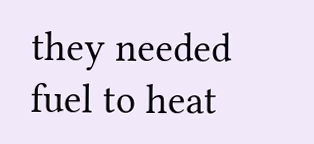they needed fuel to heat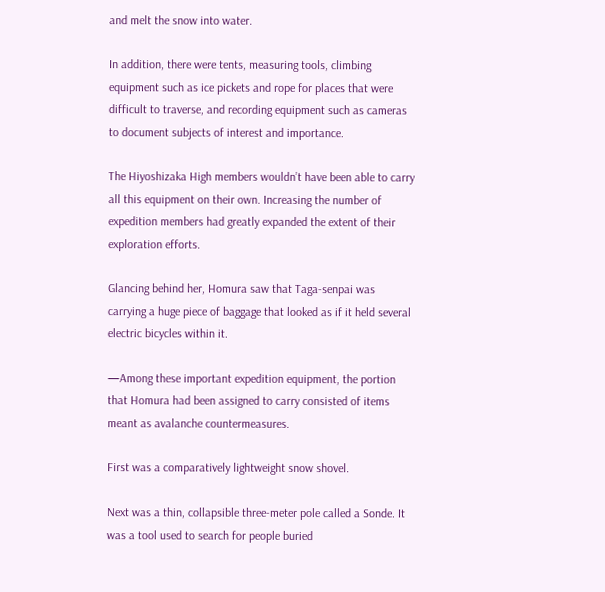and melt the snow into water.

In addition, there were tents, measuring tools, climbing equipment such as ice pickets and rope for places that were difficult to traverse, and recording equipment such as cameras to document subjects of interest and importance.

The Hiyoshizaka High members wouldn’t have been able to carry all this equipment on their own. Increasing the number of expedition members had greatly expanded the extent of their exploration efforts.

Glancing behind her, Homura saw that Taga-senpai was carrying a huge piece of baggage that looked as if it held several electric bicycles within it.

—Among these important expedition equipment, the portion that Homura had been assigned to carry consisted of items meant as avalanche countermeasures.

First was a comparatively lightweight snow shovel.

Next was a thin, collapsible three-meter pole called a Sonde. It was a tool used to search for people buried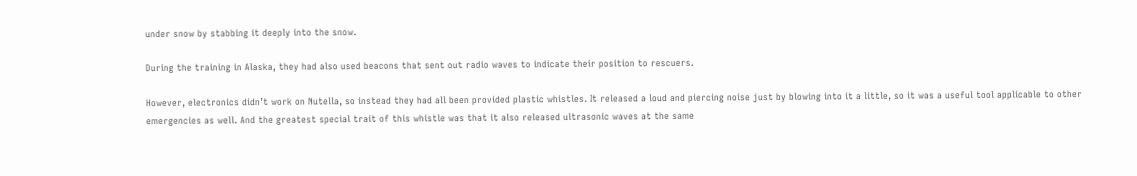under snow by stabbing it deeply into the snow.

During the training in Alaska, they had also used beacons that sent out radio waves to indicate their position to rescuers.

However, electronics didn’t work on Nutella, so instead they had all been provided plastic whistles. It released a loud and piercing noise just by blowing into it a little, so it was a useful tool applicable to other emergencies as well. And the greatest special trait of this whistle was that it also released ultrasonic waves at the same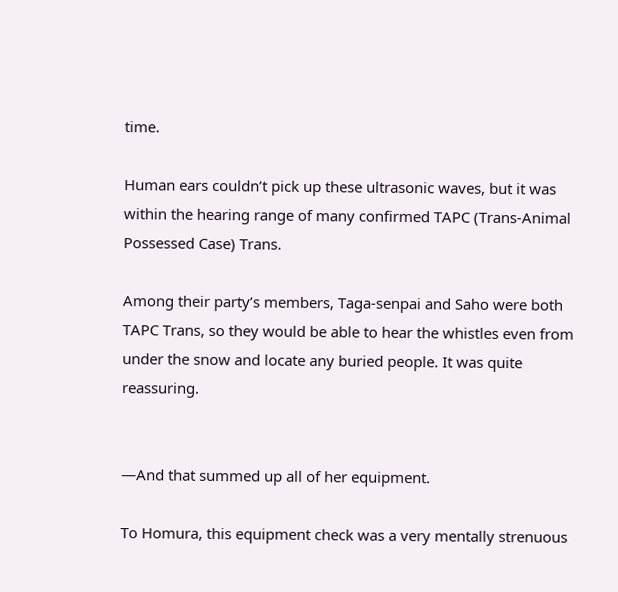time.

Human ears couldn’t pick up these ultrasonic waves, but it was within the hearing range of many confirmed TAPC (Trans-Animal Possessed Case) Trans.

Among their party’s members, Taga-senpai and Saho were both TAPC Trans, so they would be able to hear the whistles even from under the snow and locate any buried people. It was quite reassuring.


—And that summed up all of her equipment.

To Homura, this equipment check was a very mentally strenuous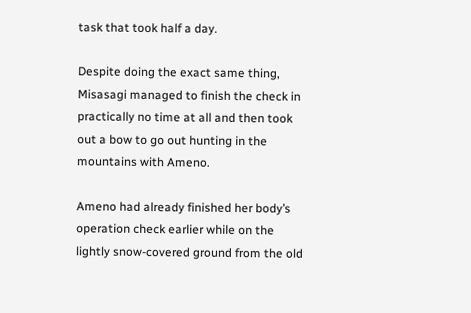task that took half a day.

Despite doing the exact same thing, Misasagi managed to finish the check in practically no time at all and then took out a bow to go out hunting in the mountains with Ameno.

Ameno had already finished her body’s operation check earlier while on the lightly snow-covered ground from the old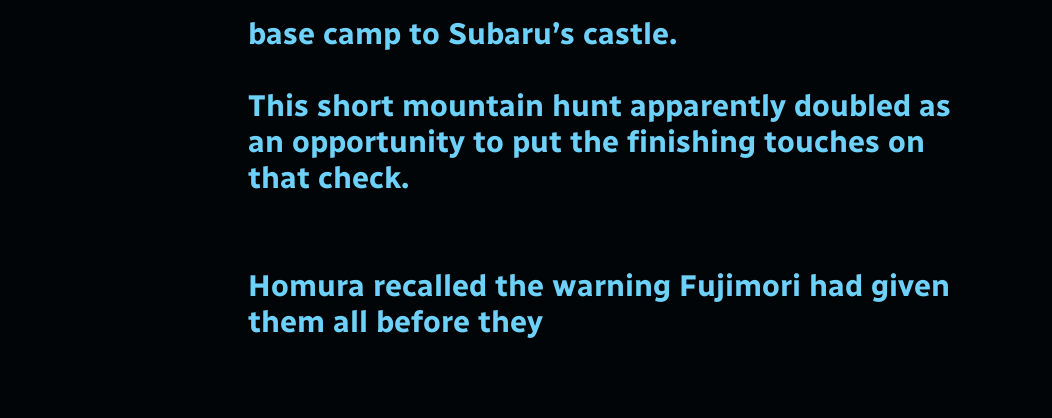base camp to Subaru’s castle.

This short mountain hunt apparently doubled as an opportunity to put the finishing touches on that check.


Homura recalled the warning Fujimori had given them all before they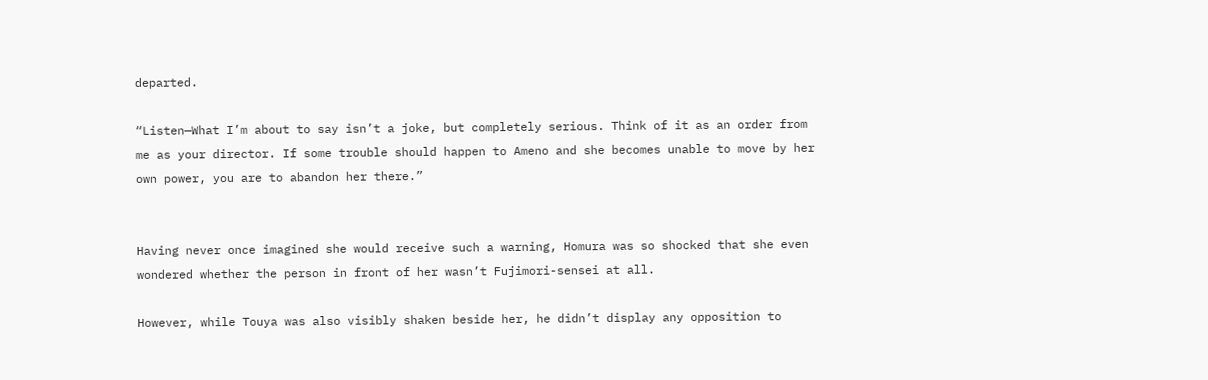departed.

“Listen—What I’m about to say isn’t a joke, but completely serious. Think of it as an order from me as your director. If some trouble should happen to Ameno and she becomes unable to move by her own power, you are to abandon her there.”


Having never once imagined she would receive such a warning, Homura was so shocked that she even wondered whether the person in front of her wasn’t Fujimori-sensei at all.

However, while Touya was also visibly shaken beside her, he didn’t display any opposition to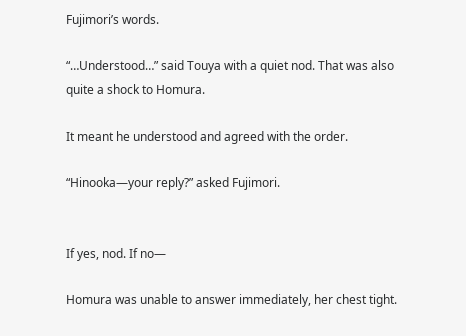Fujimori’s words.

“…Understood…” said Touya with a quiet nod. That was also quite a shock to Homura.

It meant he understood and agreed with the order.

“Hinooka—your reply?” asked Fujimori.


If yes, nod. If no—

Homura was unable to answer immediately, her chest tight.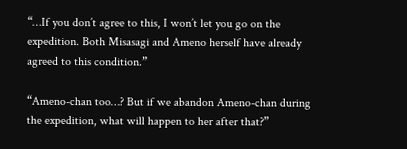“…If you don’t agree to this, I won’t let you go on the expedition. Both Misasagi and Ameno herself have already agreed to this condition.”

“Ameno-chan too…? But if we abandon Ameno-chan during the expedition, what will happen to her after that?”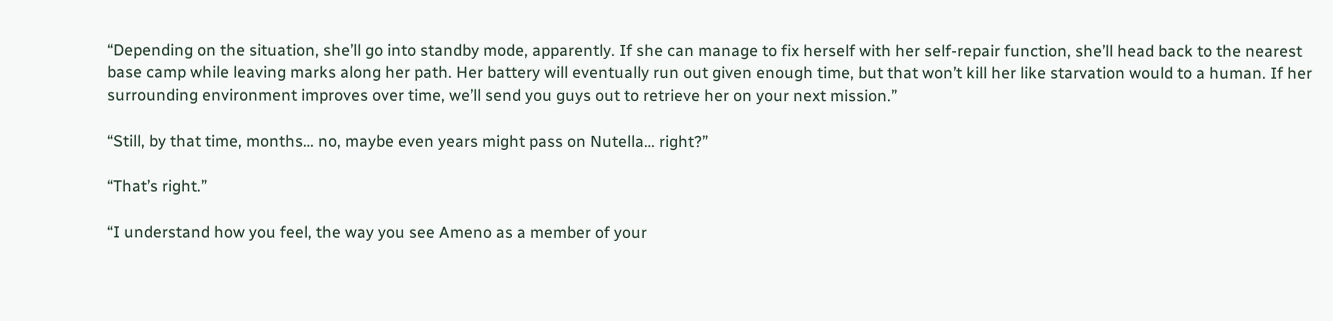“Depending on the situation, she’ll go into standby mode, apparently. If she can manage to fix herself with her self-repair function, she’ll head back to the nearest base camp while leaving marks along her path. Her battery will eventually run out given enough time, but that won’t kill her like starvation would to a human. If her surrounding environment improves over time, we’ll send you guys out to retrieve her on your next mission.”

“Still, by that time, months… no, maybe even years might pass on Nutella… right?”

“That’s right.”

“I understand how you feel, the way you see Ameno as a member of your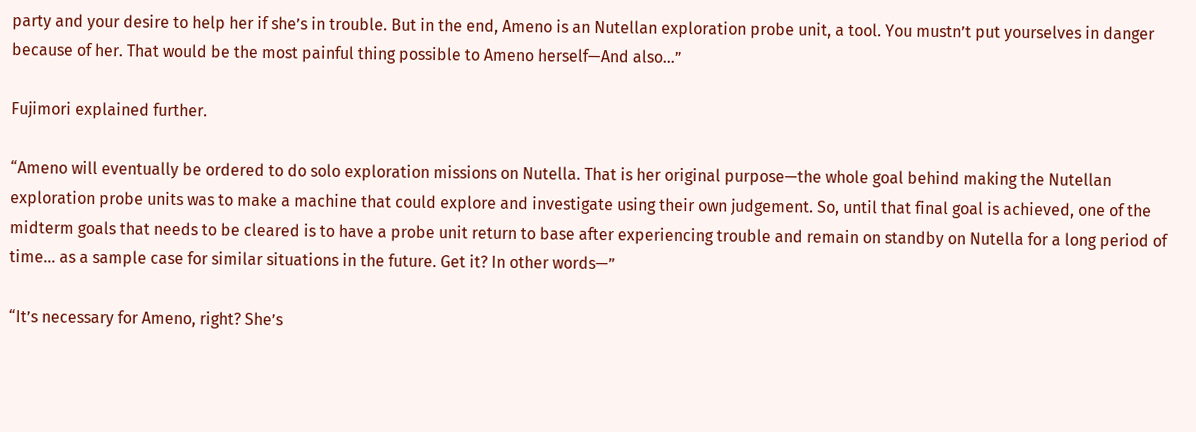party and your desire to help her if she’s in trouble. But in the end, Ameno is an Nutellan exploration probe unit, a tool. You mustn’t put yourselves in danger because of her. That would be the most painful thing possible to Ameno herself—And also…”

Fujimori explained further.

“Ameno will eventually be ordered to do solo exploration missions on Nutella. That is her original purpose—the whole goal behind making the Nutellan exploration probe units was to make a machine that could explore and investigate using their own judgement. So, until that final goal is achieved, one of the midterm goals that needs to be cleared is to have a probe unit return to base after experiencing trouble and remain on standby on Nutella for a long period of time… as a sample case for similar situations in the future. Get it? In other words—”

“It’s necessary for Ameno, right? She’s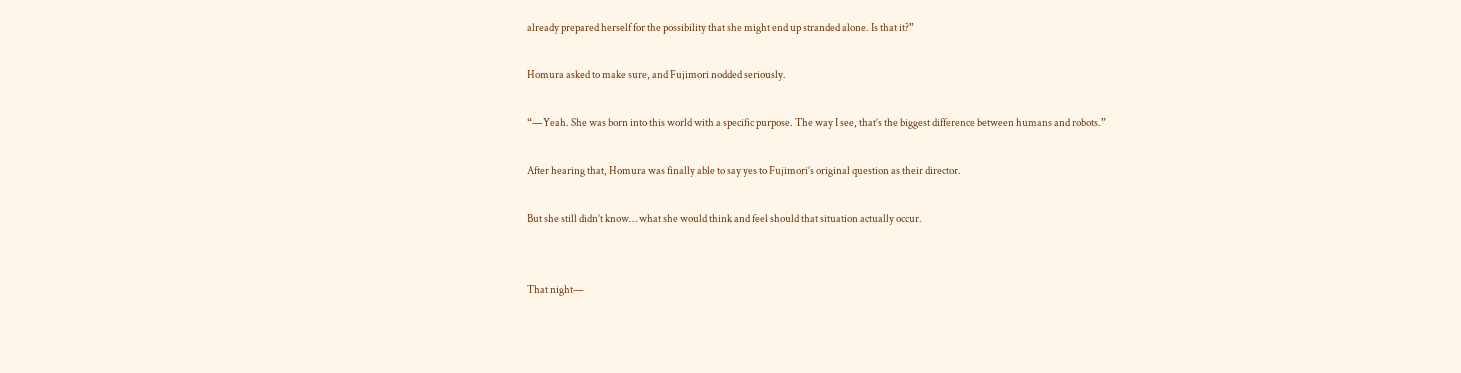already prepared herself for the possibility that she might end up stranded alone. Is that it?”

Homura asked to make sure, and Fujimori nodded seriously.

“—Yeah. She was born into this world with a specific purpose. The way I see, that’s the biggest difference between humans and robots.”

After hearing that, Homura was finally able to say yes to Fujimori’s original question as their director.

But she still didn’t know… what she would think and feel should that situation actually occur.


That night—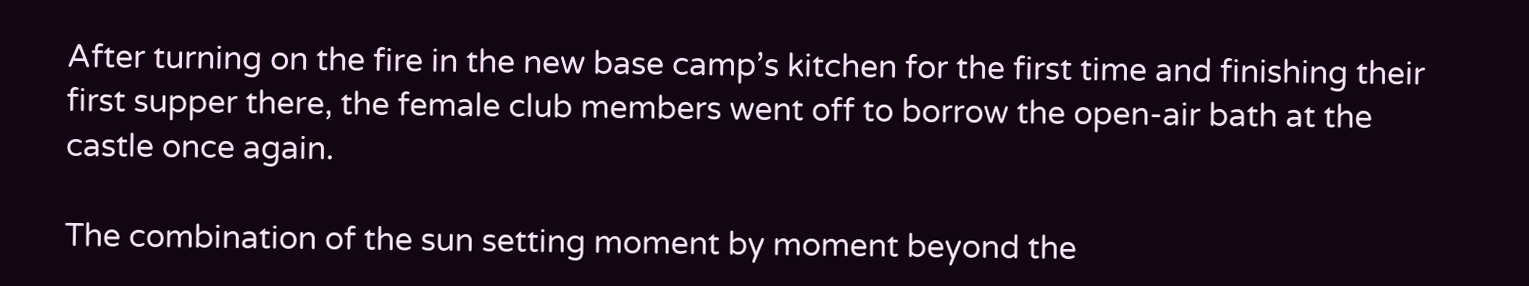After turning on the fire in the new base camp’s kitchen for the first time and finishing their first supper there, the female club members went off to borrow the open-air bath at the castle once again.

The combination of the sun setting moment by moment beyond the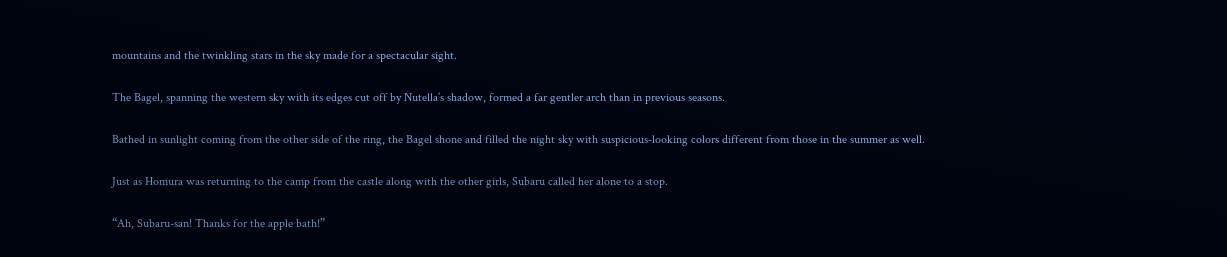mountains and the twinkling stars in the sky made for a spectacular sight.

The Bagel, spanning the western sky with its edges cut off by Nutella’s shadow, formed a far gentler arch than in previous seasons.

Bathed in sunlight coming from the other side of the ring, the Bagel shone and filled the night sky with suspicious-looking colors different from those in the summer as well.

Just as Homura was returning to the camp from the castle along with the other girls, Subaru called her alone to a stop.

“Ah, Subaru-san! Thanks for the apple bath!”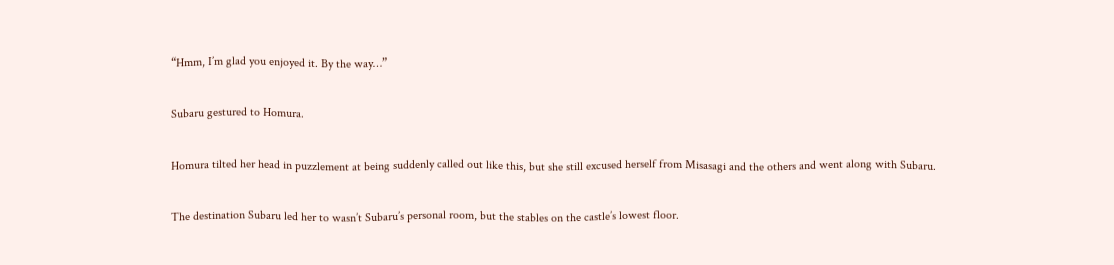“Hmm, I’m glad you enjoyed it. By the way…”

Subaru gestured to Homura.

Homura tilted her head in puzzlement at being suddenly called out like this, but she still excused herself from Misasagi and the others and went along with Subaru.

The destination Subaru led her to wasn’t Subaru’s personal room, but the stables on the castle’s lowest floor.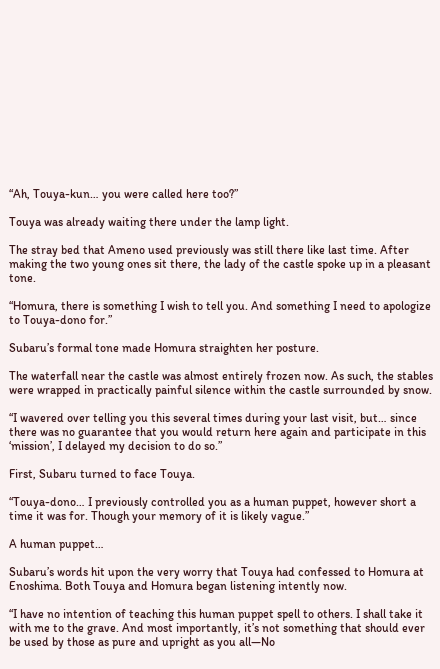“Ah, Touya-kun… you were called here too?”

Touya was already waiting there under the lamp light.

The stray bed that Ameno used previously was still there like last time. After making the two young ones sit there, the lady of the castle spoke up in a pleasant tone.

“Homura, there is something I wish to tell you. And something I need to apologize to Touya-dono for.”

Subaru’s formal tone made Homura straighten her posture.

The waterfall near the castle was almost entirely frozen now. As such, the stables were wrapped in practically painful silence within the castle surrounded by snow.

“I wavered over telling you this several times during your last visit, but… since there was no guarantee that you would return here again and participate in this ‘mission’, I delayed my decision to do so.”

First, Subaru turned to face Touya.

“Touya-dono… I previously controlled you as a human puppet, however short a time it was for. Though your memory of it is likely vague.”

A human puppet…

Subaru’s words hit upon the very worry that Touya had confessed to Homura at Enoshima. Both Touya and Homura began listening intently now.

“I have no intention of teaching this human puppet spell to others. I shall take it with me to the grave. And most importantly, it’s not something that should ever be used by those as pure and upright as you all—No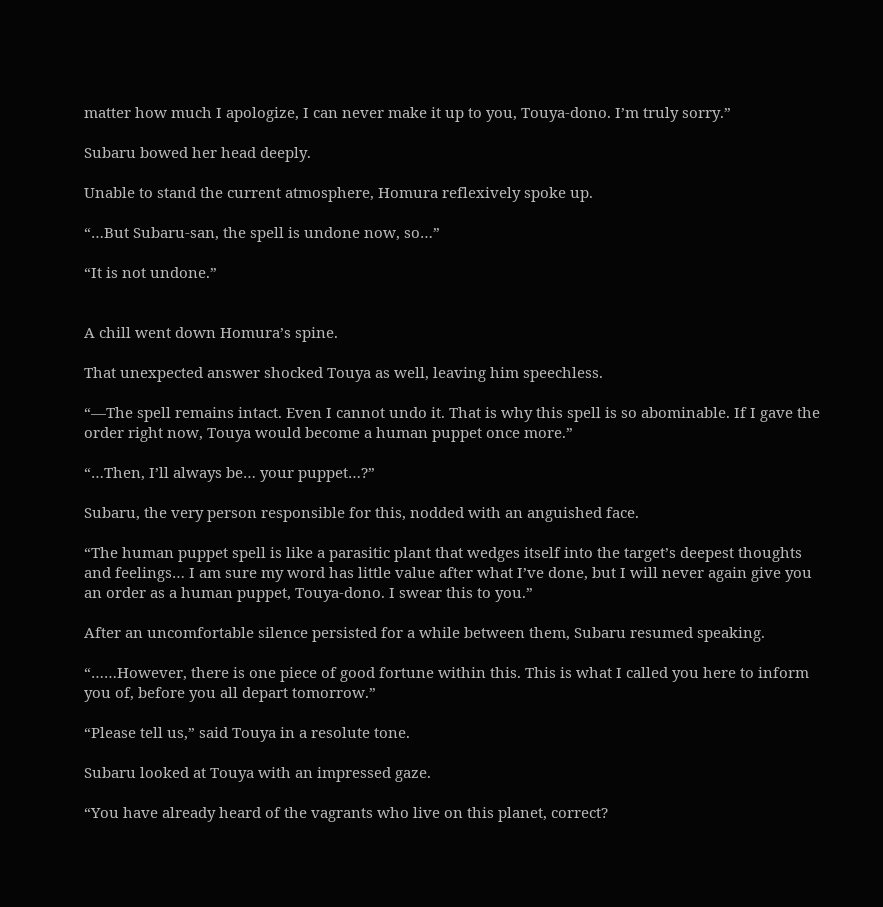matter how much I apologize, I can never make it up to you, Touya-dono. I’m truly sorry.”

Subaru bowed her head deeply.

Unable to stand the current atmosphere, Homura reflexively spoke up.

“…But Subaru-san, the spell is undone now, so…”

“It is not undone.”


A chill went down Homura’s spine.

That unexpected answer shocked Touya as well, leaving him speechless.

“—The spell remains intact. Even I cannot undo it. That is why this spell is so abominable. If I gave the order right now, Touya would become a human puppet once more.”

“…Then, I’ll always be… your puppet…?”

Subaru, the very person responsible for this, nodded with an anguished face.

“The human puppet spell is like a parasitic plant that wedges itself into the target’s deepest thoughts and feelings… I am sure my word has little value after what I’ve done, but I will never again give you an order as a human puppet, Touya-dono. I swear this to you.”

After an uncomfortable silence persisted for a while between them, Subaru resumed speaking.

“……However, there is one piece of good fortune within this. This is what I called you here to inform you of, before you all depart tomorrow.”

“Please tell us,” said Touya in a resolute tone.

Subaru looked at Touya with an impressed gaze.

“You have already heard of the vagrants who live on this planet, correct?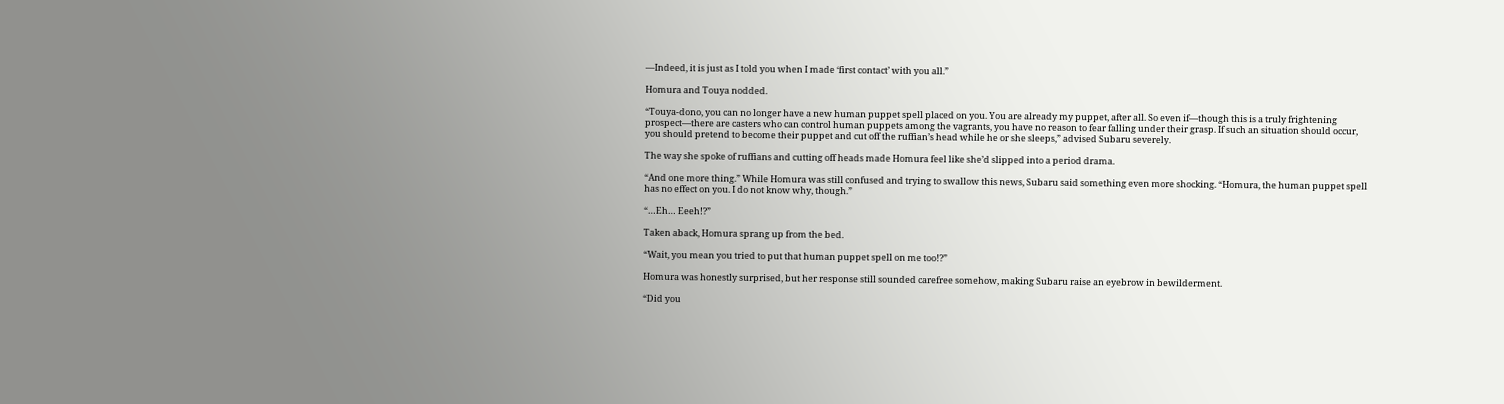—Indeed, it is just as I told you when I made ‘first contact’ with you all.”

Homura and Touya nodded.

“Touya-dono, you can no longer have a new human puppet spell placed on you. You are already my puppet, after all. So even if—though this is a truly frightening prospect—there are casters who can control human puppets among the vagrants, you have no reason to fear falling under their grasp. If such an situation should occur, you should pretend to become their puppet and cut off the ruffian’s head while he or she sleeps,” advised Subaru severely.

The way she spoke of ruffians and cutting off heads made Homura feel like she’d slipped into a period drama.

“And one more thing.” While Homura was still confused and trying to swallow this news, Subaru said something even more shocking. “Homura, the human puppet spell has no effect on you. I do not know why, though.”

“…Eh… Eeeh!?”

Taken aback, Homura sprang up from the bed.

“Wait, you mean you tried to put that human puppet spell on me too!?”

Homura was honestly surprised, but her response still sounded carefree somehow, making Subaru raise an eyebrow in bewilderment.

“Did you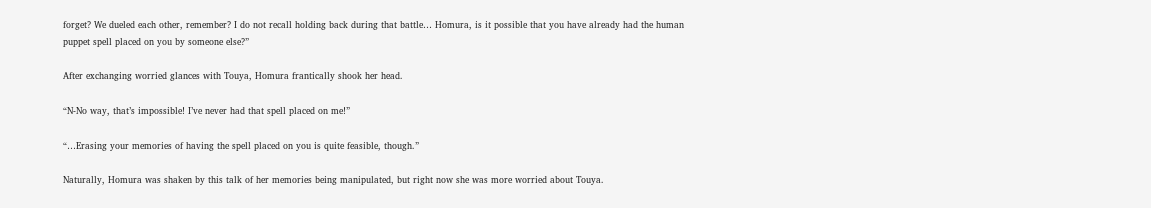forget? We dueled each other, remember? I do not recall holding back during that battle… Homura, is it possible that you have already had the human puppet spell placed on you by someone else?”

After exchanging worried glances with Touya, Homura frantically shook her head.

“N-No way, that’s impossible! I’ve never had that spell placed on me!”

“…Erasing your memories of having the spell placed on you is quite feasible, though.”

Naturally, Homura was shaken by this talk of her memories being manipulated, but right now she was more worried about Touya.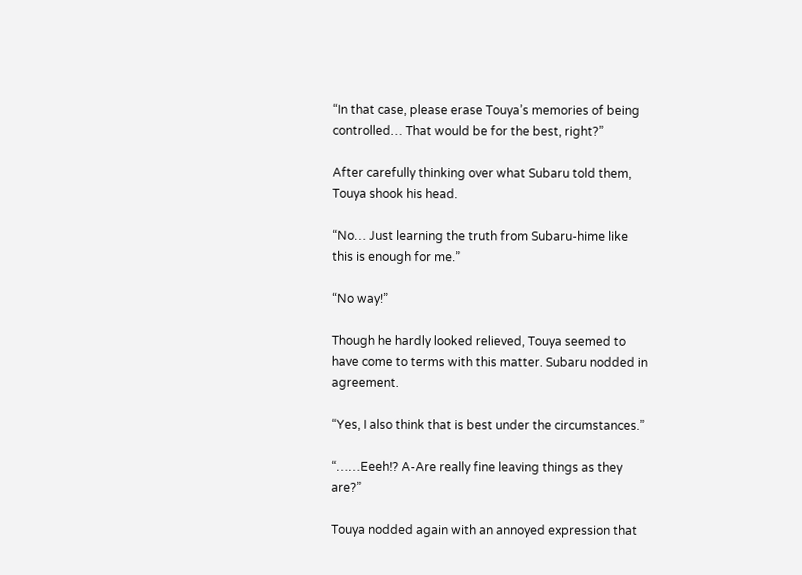“In that case, please erase Touya’s memories of being controlled… That would be for the best, right?”

After carefully thinking over what Subaru told them, Touya shook his head.

“No… Just learning the truth from Subaru-hime like this is enough for me.”

“No way!”

Though he hardly looked relieved, Touya seemed to have come to terms with this matter. Subaru nodded in agreement.

“Yes, I also think that is best under the circumstances.”

“……Eeeh!? A-Are really fine leaving things as they are?”

Touya nodded again with an annoyed expression that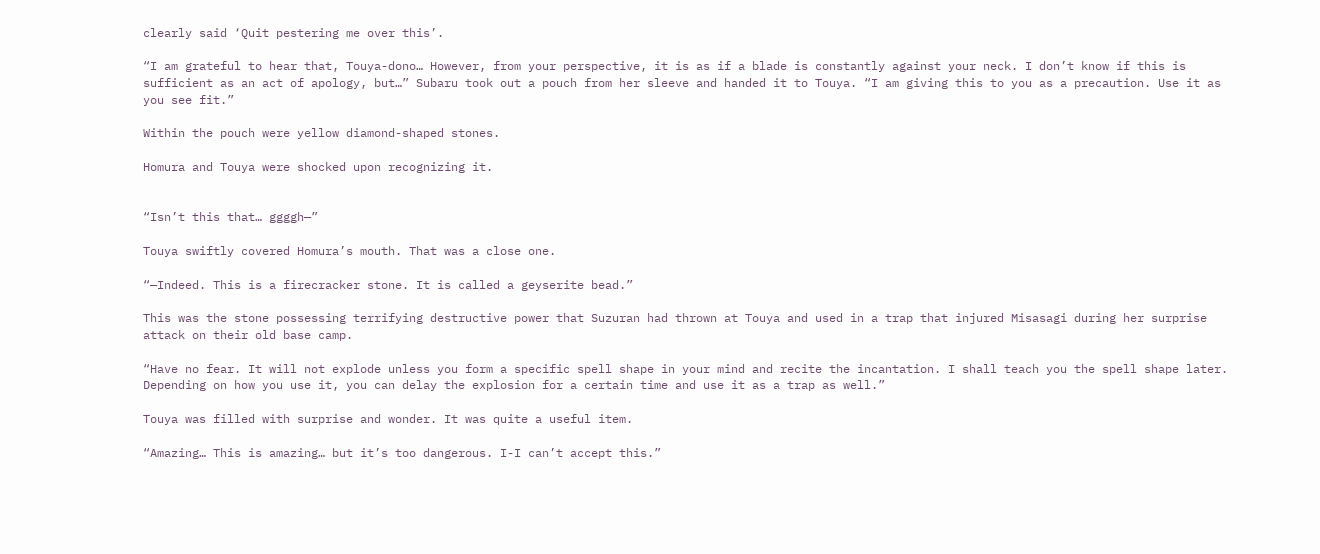clearly said ‘Quit pestering me over this’.

“I am grateful to hear that, Touya-dono… However, from your perspective, it is as if a blade is constantly against your neck. I don’t know if this is sufficient as an act of apology, but…” Subaru took out a pouch from her sleeve and handed it to Touya. “I am giving this to you as a precaution. Use it as you see fit.”

Within the pouch were yellow diamond-shaped stones.

Homura and Touya were shocked upon recognizing it.


“Isn’t this that… ggggh—”

Touya swiftly covered Homura’s mouth. That was a close one.

“—Indeed. This is a firecracker stone. It is called a geyserite bead.”

This was the stone possessing terrifying destructive power that Suzuran had thrown at Touya and used in a trap that injured Misasagi during her surprise attack on their old base camp.

“Have no fear. It will not explode unless you form a specific spell shape in your mind and recite the incantation. I shall teach you the spell shape later. Depending on how you use it, you can delay the explosion for a certain time and use it as a trap as well.”

Touya was filled with surprise and wonder. It was quite a useful item.

“Amazing… This is amazing… but it’s too dangerous. I-I can’t accept this.”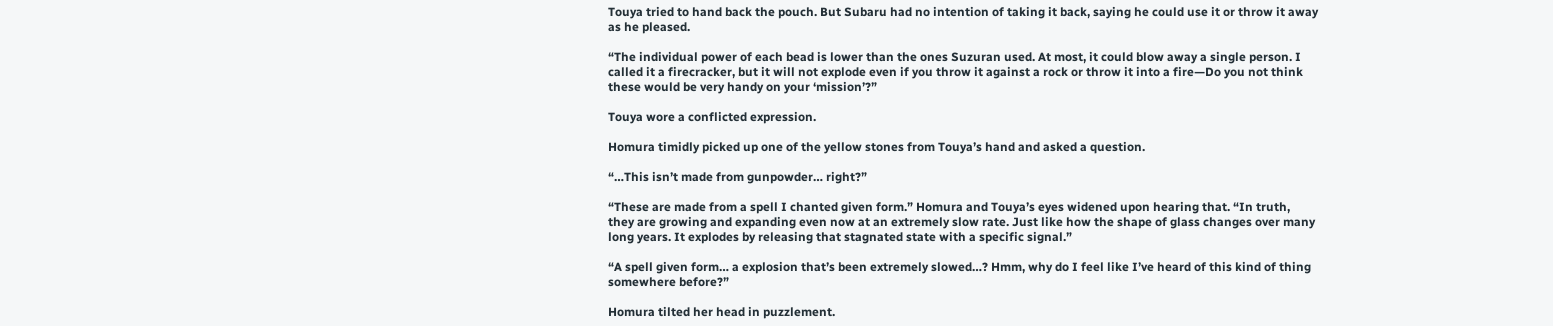Touya tried to hand back the pouch. But Subaru had no intention of taking it back, saying he could use it or throw it away as he pleased.

“The individual power of each bead is lower than the ones Suzuran used. At most, it could blow away a single person. I called it a firecracker, but it will not explode even if you throw it against a rock or throw it into a fire—Do you not think these would be very handy on your ‘mission’?”

Touya wore a conflicted expression.

Homura timidly picked up one of the yellow stones from Touya’s hand and asked a question.

“…This isn’t made from gunpowder… right?”

“These are made from a spell I chanted given form.” Homura and Touya’s eyes widened upon hearing that. “In truth, they are growing and expanding even now at an extremely slow rate. Just like how the shape of glass changes over many long years. It explodes by releasing that stagnated state with a specific signal.”

“A spell given form… a explosion that’s been extremely slowed…? Hmm, why do I feel like I’ve heard of this kind of thing somewhere before?”

Homura tilted her head in puzzlement.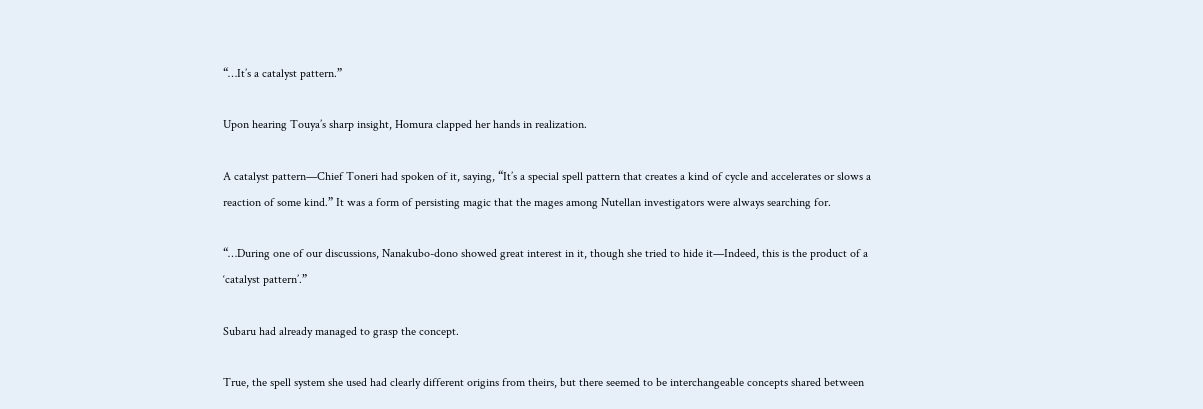“…It’s a catalyst pattern.”

Upon hearing Touya’s sharp insight, Homura clapped her hands in realization.

A catalyst pattern—Chief Toneri had spoken of it, saying, “It’s a special spell pattern that creates a kind of cycle and accelerates or slows a reaction of some kind.” It was a form of persisting magic that the mages among Nutellan investigators were always searching for.

“…During one of our discussions, Nanakubo-dono showed great interest in it, though she tried to hide it—Indeed, this is the product of a ‘catalyst pattern’.”

Subaru had already managed to grasp the concept.

True, the spell system she used had clearly different origins from theirs, but there seemed to be interchangeable concepts shared between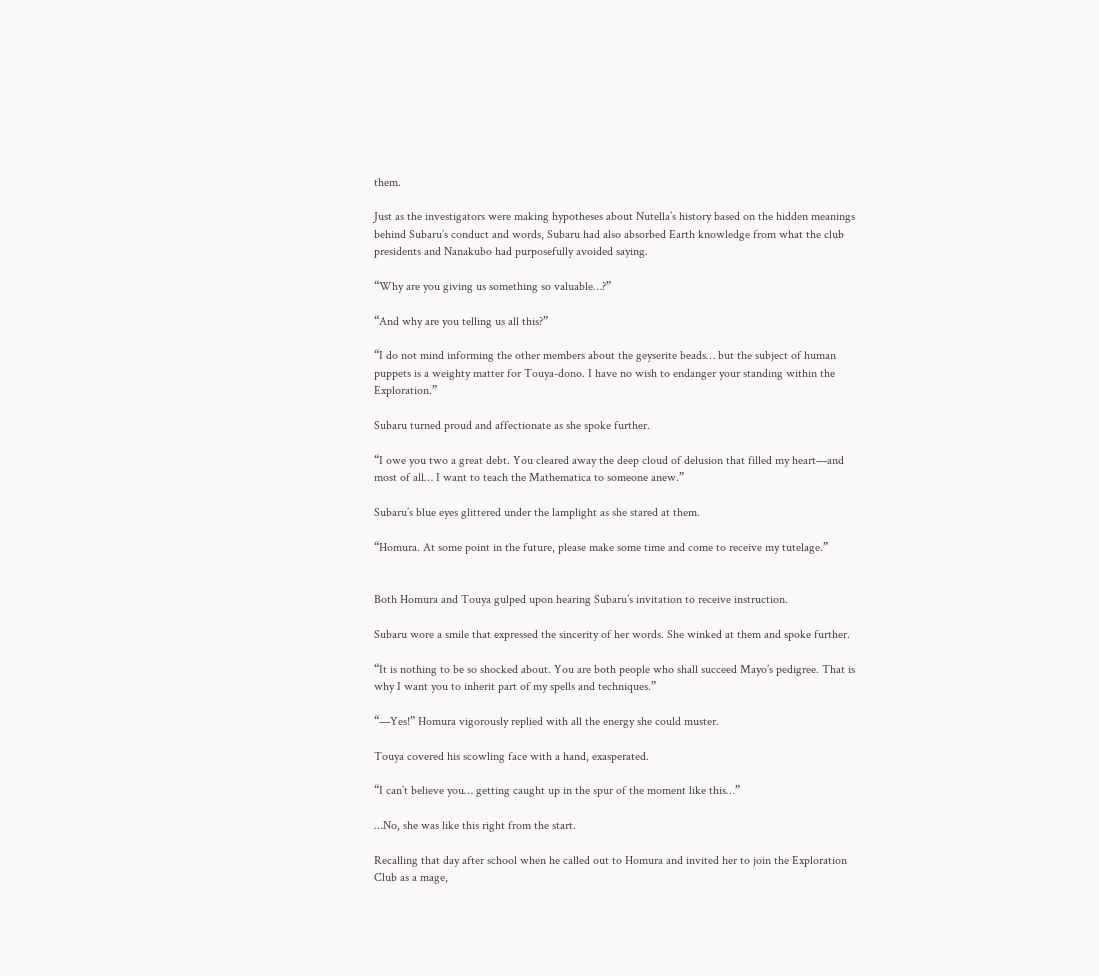them.

Just as the investigators were making hypotheses about Nutella’s history based on the hidden meanings behind Subaru’s conduct and words, Subaru had also absorbed Earth knowledge from what the club presidents and Nanakubo had purposefully avoided saying.

“Why are you giving us something so valuable…?”

“And why are you telling us all this?”

“I do not mind informing the other members about the geyserite beads… but the subject of human puppets is a weighty matter for Touya-dono. I have no wish to endanger your standing within the Exploration.”

Subaru turned proud and affectionate as she spoke further.

“I owe you two a great debt. You cleared away the deep cloud of delusion that filled my heart—and most of all… I want to teach the Mathematica to someone anew.”

Subaru’s blue eyes glittered under the lamplight as she stared at them.

“Homura. At some point in the future, please make some time and come to receive my tutelage.”


Both Homura and Touya gulped upon hearing Subaru’s invitation to receive instruction.

Subaru wore a smile that expressed the sincerity of her words. She winked at them and spoke further.

“It is nothing to be so shocked about. You are both people who shall succeed Mayo’s pedigree. That is why I want you to inherit part of my spells and techniques.”

“—Yes!” Homura vigorously replied with all the energy she could muster.

Touya covered his scowling face with a hand, exasperated.

“I can’t believe you… getting caught up in the spur of the moment like this…”

…No, she was like this right from the start.

Recalling that day after school when he called out to Homura and invited her to join the Exploration Club as a mage,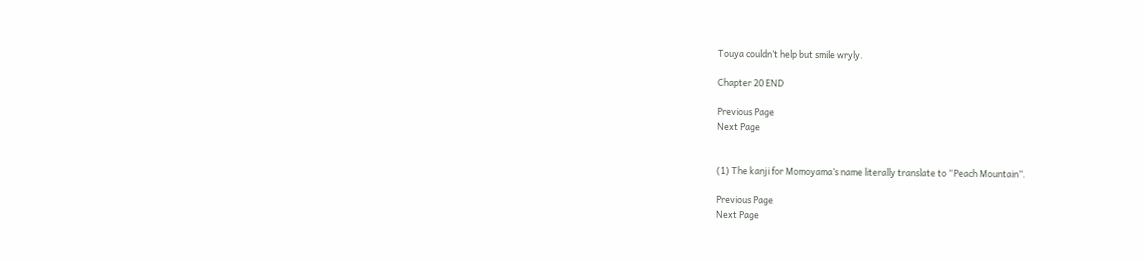Touya couldn’t help but smile wryly.

Chapter 20 END

Previous Page
Next Page


(1) The kanji for Momoyama’s name literally translate to “Peach Mountain”.

Previous Page
Next Page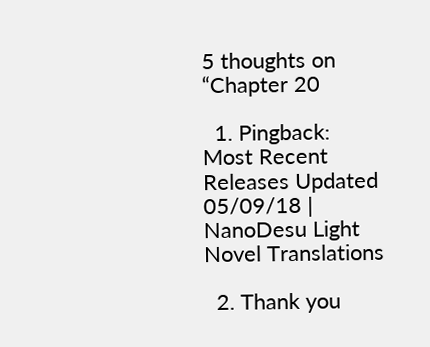5 thoughts on “Chapter 20

  1. Pingback: Most Recent Releases Updated 05/09/18 | NanoDesu Light Novel Translations

  2. Thank you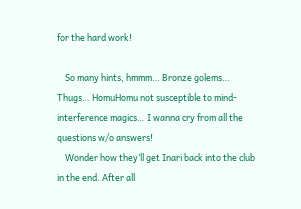for the hard work!

    So many hints, hmmm… Bronze golems… Thugs… HomuHomu not susceptible to mind-interference magics… I wanna cry from all the questions w/o answers!
    Wonder how they’ll get Inari back into the club in the end. After all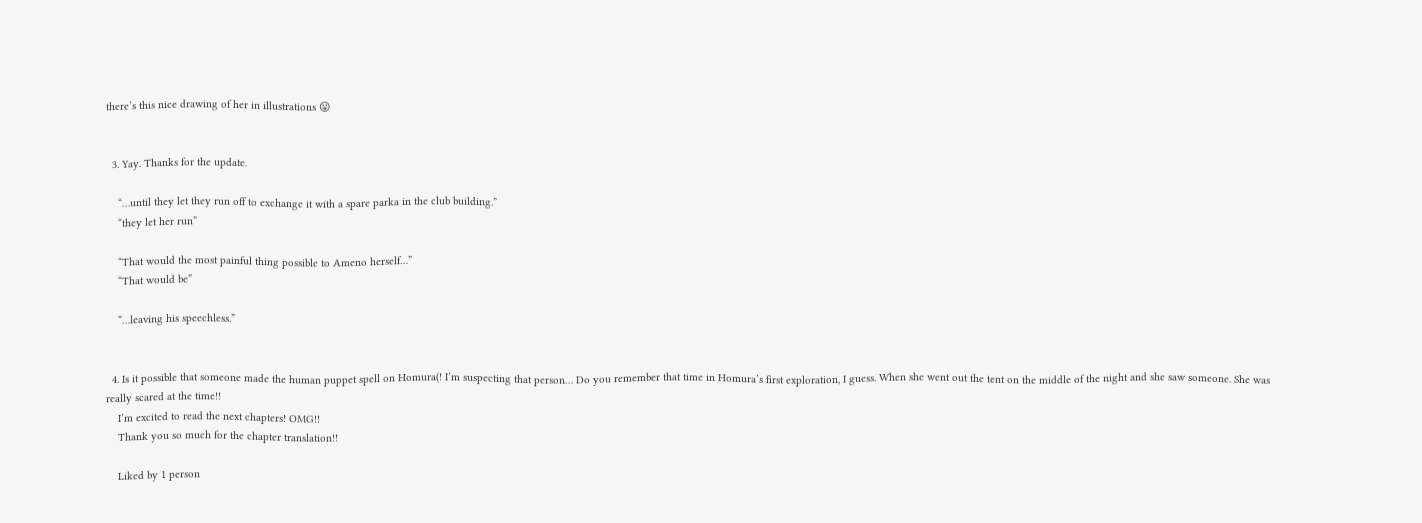there’s this nice drawing of her in illustrations 😛


  3. Yay. Thanks for the update.

    “…until they let they run off to exchange it with a spare parka in the club building.”
    “they let her run”

    “That would the most painful thing possible to Ameno herself…”
    “That would be”

    “…leaving his speechless.”


  4. Is it possible that someone made the human puppet spell on Homura(! I’m suspecting that person… Do you remember that time in Homura’s first exploration, I guess. When she went out the tent on the middle of the night and she saw someone. She was really scared at the time!!
    I’m excited to read the next chapters! OMG!!
    Thank you so much for the chapter translation!!

    Liked by 1 person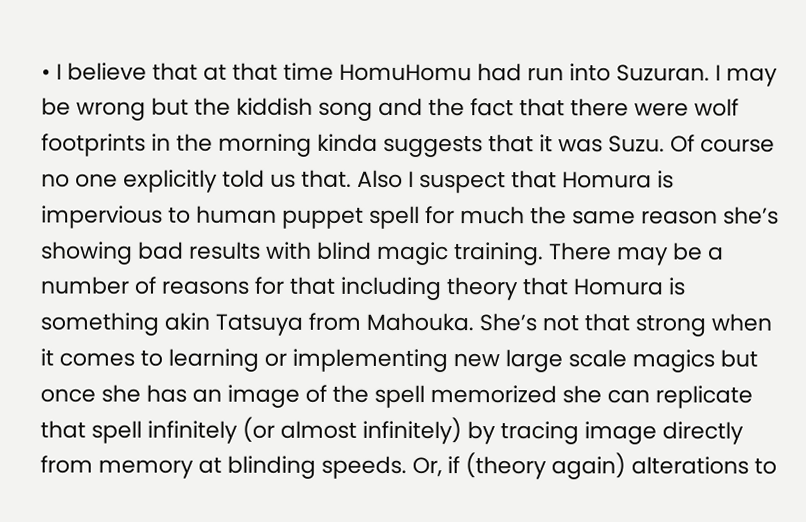• I believe that at that time HomuHomu had run into Suzuran. I may be wrong but the kiddish song and the fact that there were wolf footprints in the morning kinda suggests that it was Suzu. Of course no one explicitly told us that. Also I suspect that Homura is impervious to human puppet spell for much the same reason she’s showing bad results with blind magic training. There may be a number of reasons for that including theory that Homura is something akin Tatsuya from Mahouka. She’s not that strong when it comes to learning or implementing new large scale magics but once she has an image of the spell memorized she can replicate that spell infinitely (or almost infinitely) by tracing image directly from memory at blinding speeds. Or, if (theory again) alterations to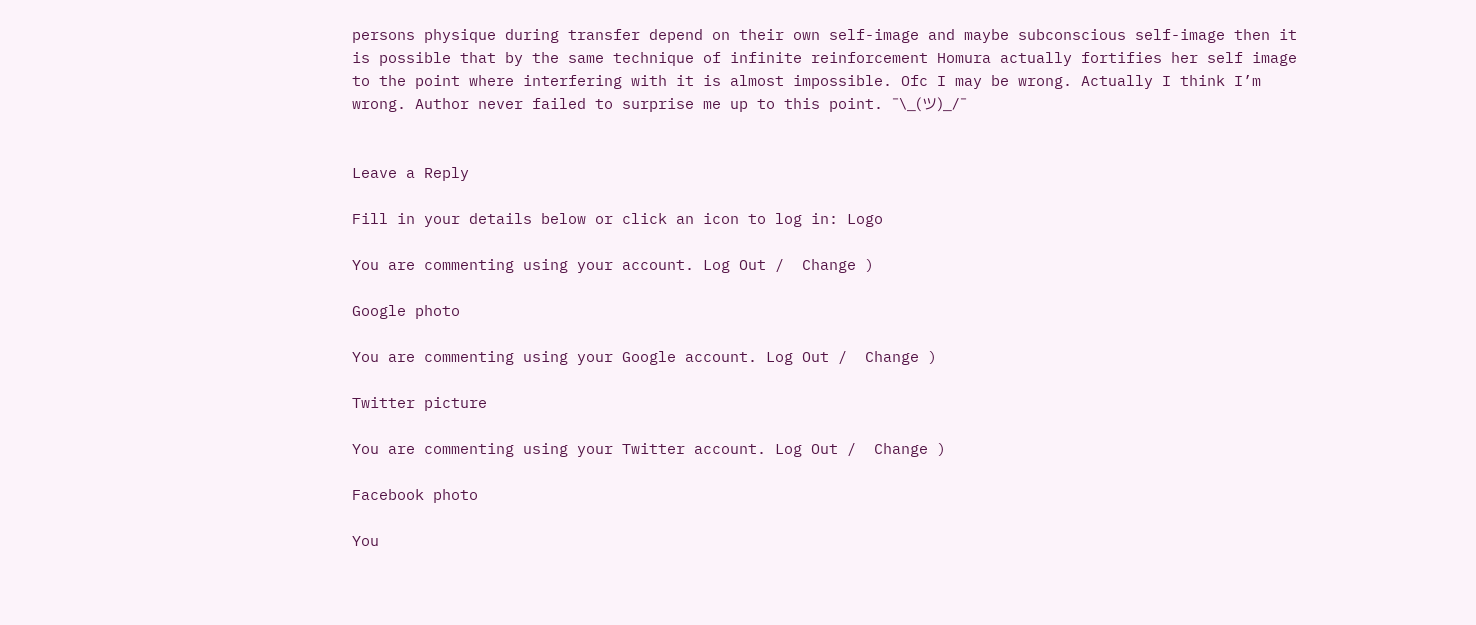persons physique during transfer depend on their own self-image and maybe subconscious self-image then it is possible that by the same technique of infinite reinforcement Homura actually fortifies her self image to the point where interfering with it is almost impossible. Ofc I may be wrong. Actually I think I’m wrong. Author never failed to surprise me up to this point. ¯\_(ツ)_/¯


Leave a Reply

Fill in your details below or click an icon to log in: Logo

You are commenting using your account. Log Out /  Change )

Google photo

You are commenting using your Google account. Log Out /  Change )

Twitter picture

You are commenting using your Twitter account. Log Out /  Change )

Facebook photo

You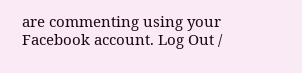are commenting using your Facebook account. Log Out /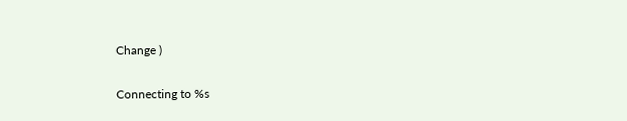Change )

Connecting to %s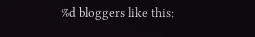%d bloggers like this: